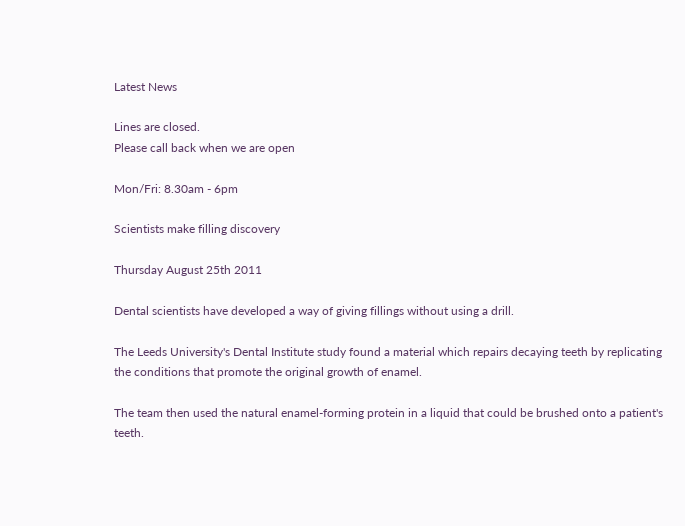Latest News

Lines are closed.
Please call back when we are open

Mon/Fri: 8.30am - 6pm

Scientists make filling discovery

Thursday August 25th 2011

Dental scientists have developed a way of giving fillings without using a drill.

The Leeds University's Dental Institute study found a material which repairs decaying teeth by replicating the conditions that promote the original growth of enamel.

The team then used the natural enamel-forming protein in a liquid that could be brushed onto a patient's teeth.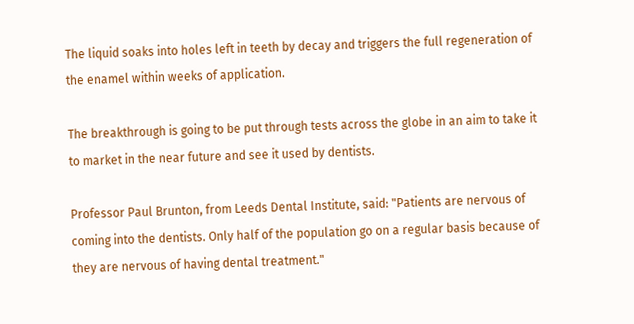The liquid soaks into holes left in teeth by decay and triggers the full regeneration of the enamel within weeks of application.

The breakthrough is going to be put through tests across the globe in an aim to take it to market in the near future and see it used by dentists.

Professor Paul Brunton, from Leeds Dental Institute, said: "Patients are nervous of coming into the dentists. Only half of the population go on a regular basis because of they are nervous of having dental treatment."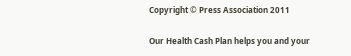Copyright © Press Association 2011

Our Health Cash Plan helps you and your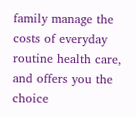family manage the costs of everyday routine health care, and offers you the choice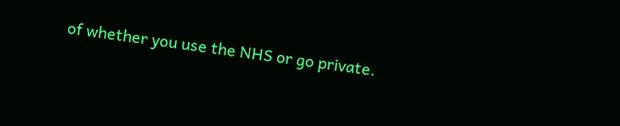of whether you use the NHS or go private.